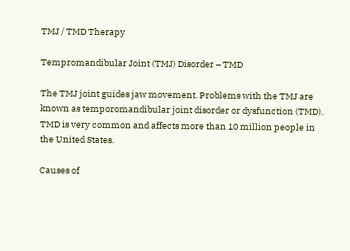TMJ / TMD Therapy

Tempromandibular Joint (TMJ) Disorder – TMD

The TMJ joint guides jaw movement. Problems with the TMJ are known as temporomandibular joint disorder or dysfunction (TMD). TMD is very common and affects more than 10 million people in the United States.

Causes of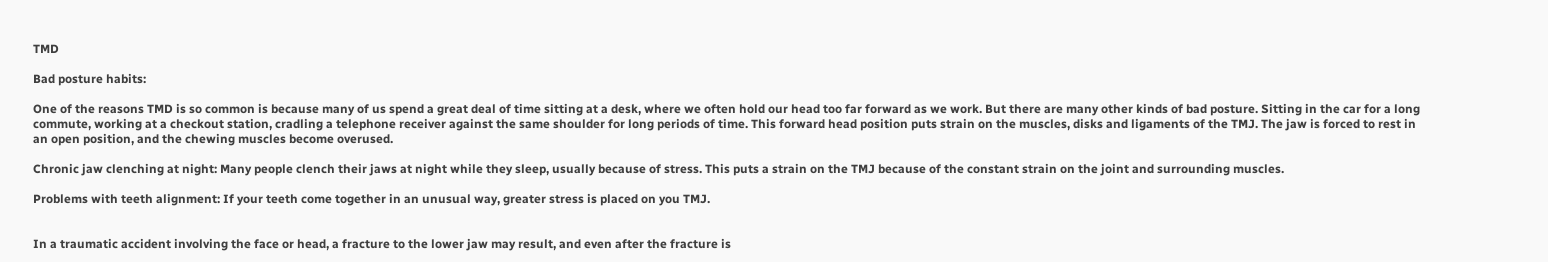TMD

Bad posture habits:

One of the reasons TMD is so common is because many of us spend a great deal of time sitting at a desk, where we often hold our head too far forward as we work. But there are many other kinds of bad posture. Sitting in the car for a long commute, working at a checkout station, cradling a telephone receiver against the same shoulder for long periods of time. This forward head position puts strain on the muscles, disks and ligaments of the TMJ. The jaw is forced to rest in an open position, and the chewing muscles become overused.

Chronic jaw clenching at night: Many people clench their jaws at night while they sleep, usually because of stress. This puts a strain on the TMJ because of the constant strain on the joint and surrounding muscles.

Problems with teeth alignment: If your teeth come together in an unusual way, greater stress is placed on you TMJ.


In a traumatic accident involving the face or head, a fracture to the lower jaw may result, and even after the fracture is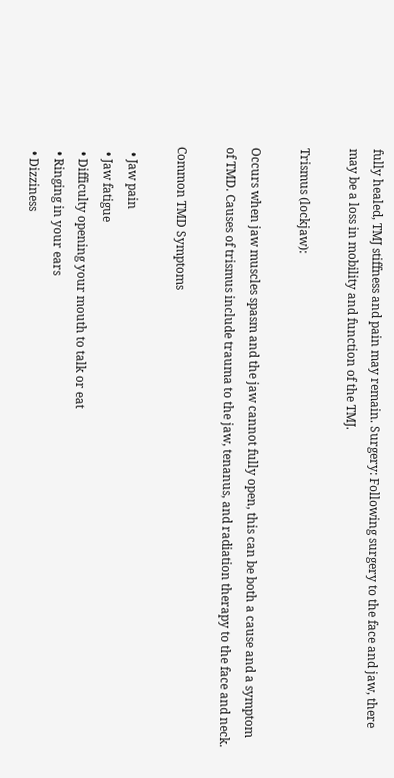fully healed, TMJ stiffness and pain may remain. Surgery: Following surgery to the face and jaw, there may be a loss in mobility and function of the TMJ.

Trismus (lockjaw):

Occurs when jaw muscles spasm and the jaw cannot fully open, this can be both a cause and a symptom of TMD. Causes of trismus include trauma to the jaw, tenanus, and radiation therapy to the face and neck.

Common TMD Symptoms

  • Jaw pain
  • Jaw fatigue
  • Difficulty opening your mouth to talk or eat
  • Ringing in your ears
  • Dizziness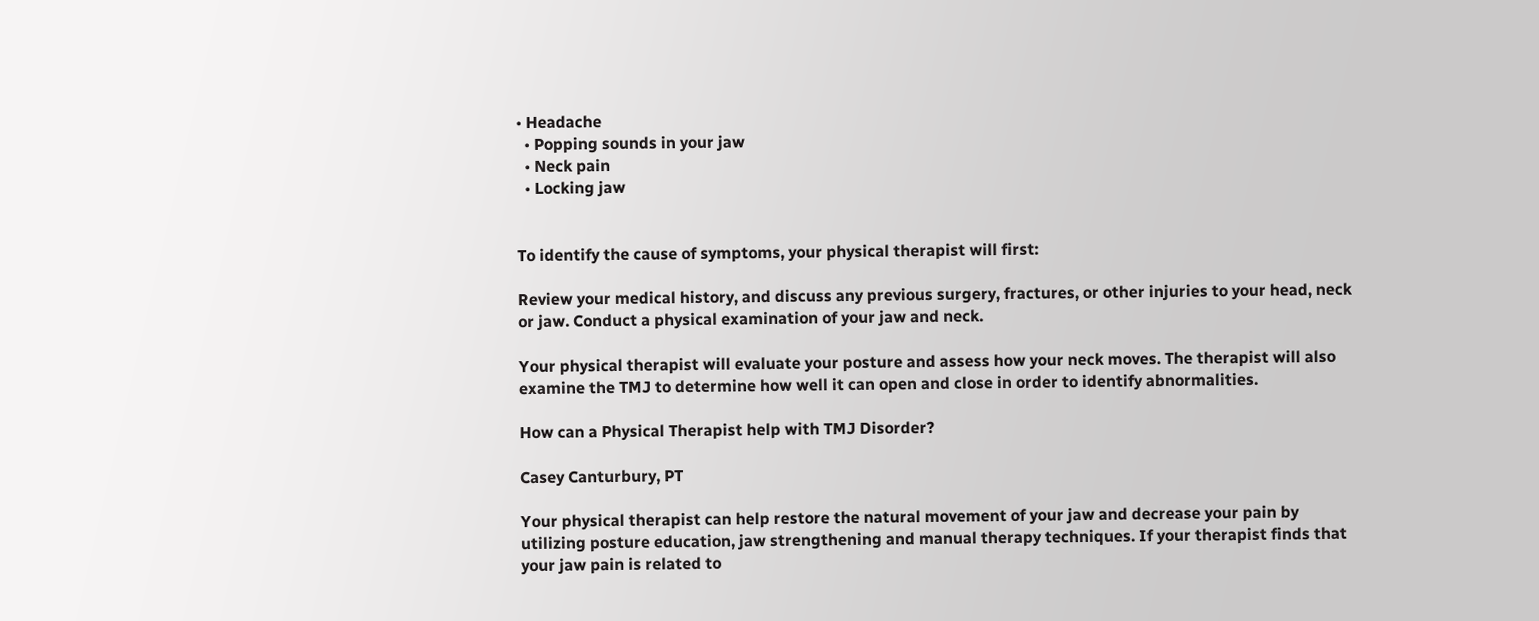• Headache
  • Popping sounds in your jaw
  • Neck pain
  • Locking jaw


To identify the cause of symptoms, your physical therapist will first:

Review your medical history, and discuss any previous surgery, fractures, or other injuries to your head, neck or jaw. Conduct a physical examination of your jaw and neck.

Your physical therapist will evaluate your posture and assess how your neck moves. The therapist will also examine the TMJ to determine how well it can open and close in order to identify abnormalities.

How can a Physical Therapist help with TMJ Disorder?

Casey Canturbury, PT

Your physical therapist can help restore the natural movement of your jaw and decrease your pain by utilizing posture education, jaw strengthening and manual therapy techniques. If your therapist finds that your jaw pain is related to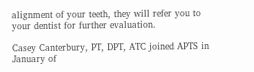alignment of your teeth, they will refer you to your dentist for further evaluation.

Casey Canterbury, PT, DPT, ATC joined APTS in January of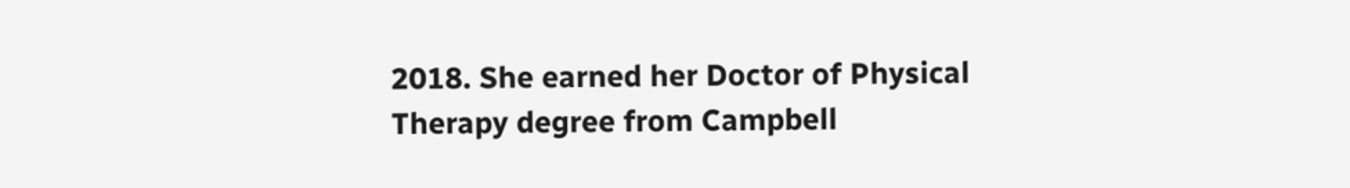2018. She earned her Doctor of Physical Therapy degree from Campbell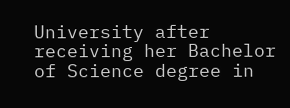University after receiving her Bachelor of Science degree in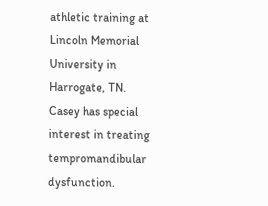athletic training at Lincoln Memorial University in Harrogate, TN. Casey has special interest in treating tempromandibular dysfunction.